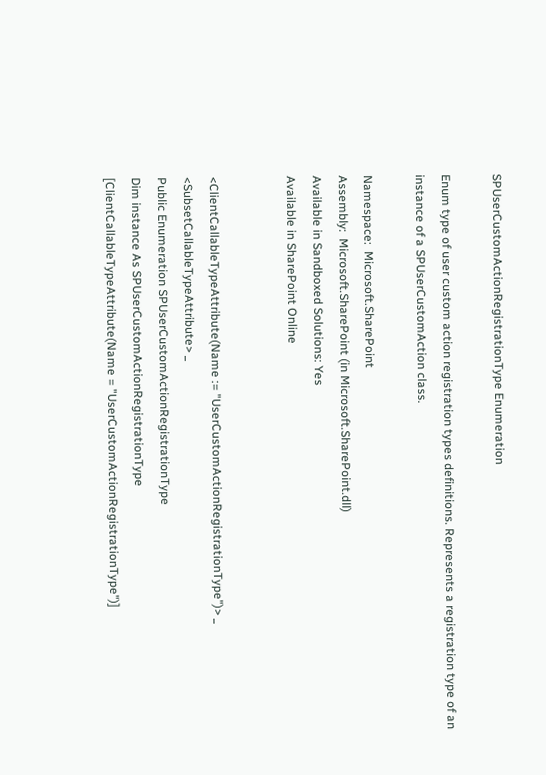SPUserCustomActionRegistrationType Enumeration

Enum type of user custom action registration types definitions. Represents a registration type of an instance of a SPUserCustomAction class.

Namespace:  Microsoft.SharePoint
Assembly:  Microsoft.SharePoint (in Microsoft.SharePoint.dll)
Available in Sandboxed Solutions: Yes
Available in SharePoint Online


<ClientCallableTypeAttribute(Name := "UserCustomActionRegistrationType")> _
<SubsetCallableTypeAttribute> _
Public Enumeration SPUserCustomActionRegistrationType
Dim instance As SPUserCustomActionRegistrationType
[ClientCallableTypeAttribute(Name = "UserCustomActionRegistrationType")]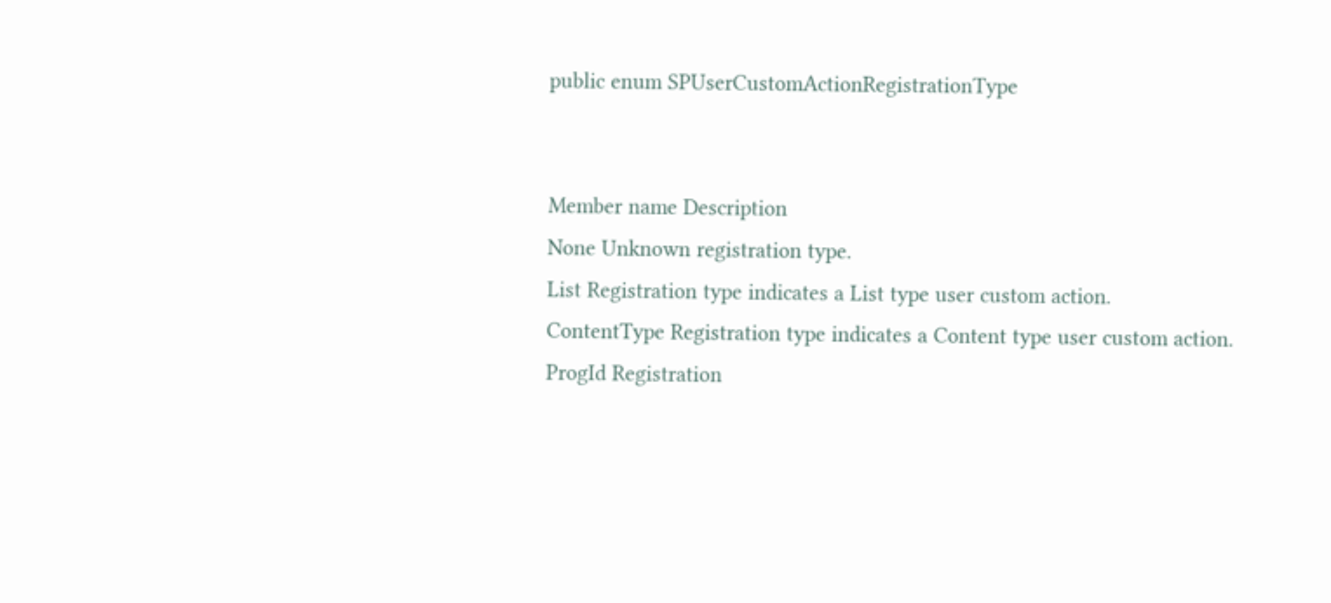public enum SPUserCustomActionRegistrationType


Member name Description
None Unknown registration type.
List Registration type indicates a List type user custom action.
ContentType Registration type indicates a Content type user custom action.
ProgId Registration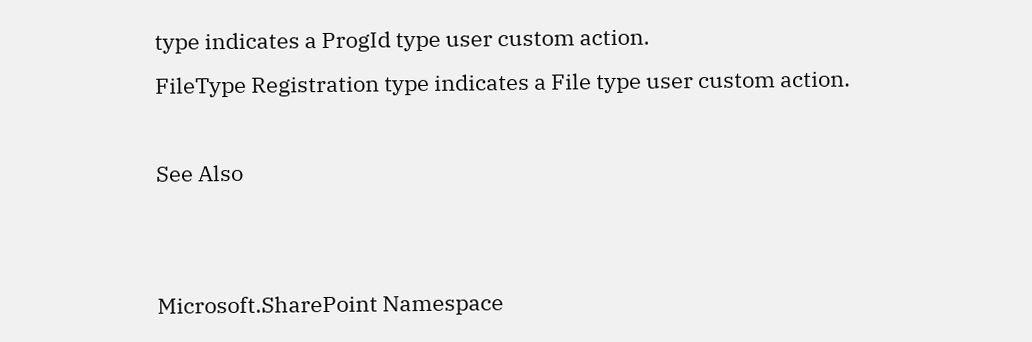type indicates a ProgId type user custom action.
FileType Registration type indicates a File type user custom action.

See Also


Microsoft.SharePoint Namespace